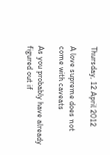Thursday, 12 April 2012

A love supreme does not come with caveats

As you probably have already figured out if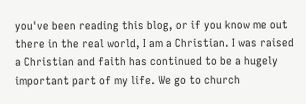you've been reading this blog, or if you know me out there in the real world, I am a Christian. I was raised a Christian and faith has continued to be a hugely important part of my life. We go to church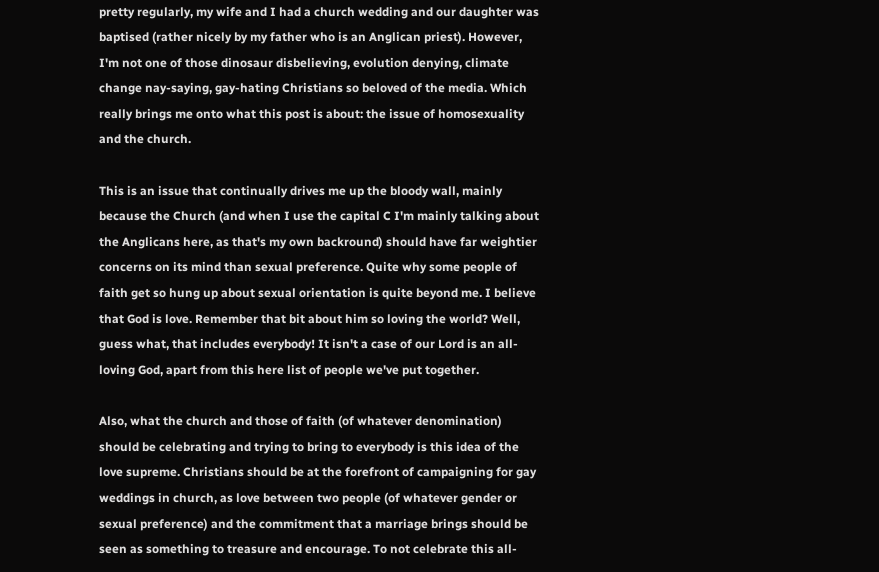pretty regularly, my wife and I had a church wedding and our daughter was baptised (rather nicely by my father who is an Anglican priest). However, I'm not one of those dinosaur disbelieving, evolution denying, climate change nay-saying, gay-hating Christians so beloved of the media. Which really brings me onto what this post is about: the issue of homosexuality and the church.

This is an issue that continually drives me up the bloody wall, mainly because the Church (and when I use the capital C I'm mainly talking about the Anglicans here, as that's my own backround) should have far weightier concerns on its mind than sexual preference. Quite why some people of faith get so hung up about sexual orientation is quite beyond me. I believe that God is love. Remember that bit about him so loving the world? Well, guess what, that includes everybody! It isn't a case of our Lord is an all-loving God, apart from this here list of people we've put together.

Also, what the church and those of faith (of whatever denomination) should be celebrating and trying to bring to everybody is this idea of the love supreme. Christians should be at the forefront of campaigning for gay weddings in church, as love between two people (of whatever gender or sexual preference) and the commitment that a marriage brings should be seen as something to treasure and encourage. To not celebrate this all-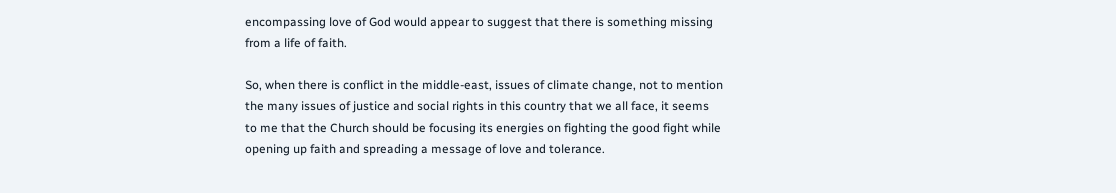encompassing love of God would appear to suggest that there is something missing from a life of faith.

So, when there is conflict in the middle-east, issues of climate change, not to mention the many issues of justice and social rights in this country that we all face, it seems to me that the Church should be focusing its energies on fighting the good fight while opening up faith and spreading a message of love and tolerance.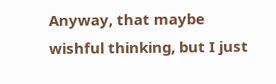Anyway, that maybe wishful thinking, but I just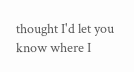thought I'd let you know where I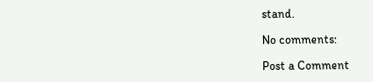stand.

No comments:

Post a Comment